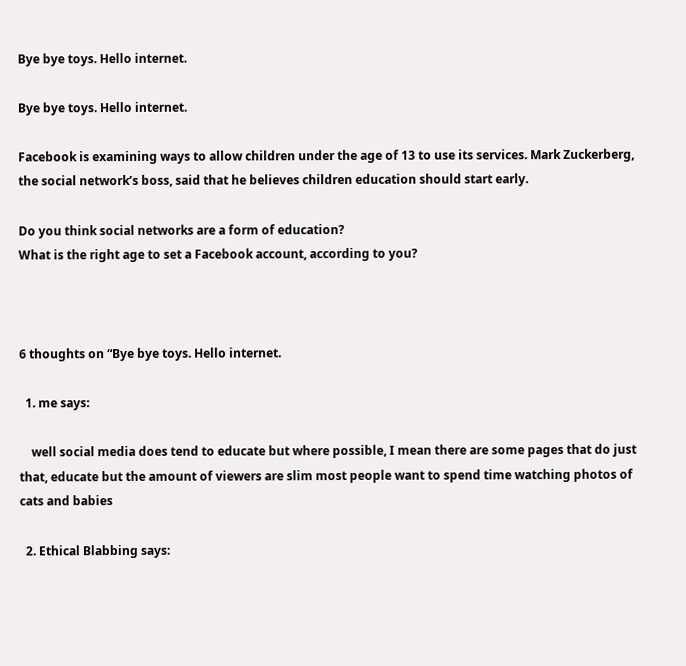Bye bye toys. Hello internet.

Bye bye toys. Hello internet.

Facebook is examining ways to allow children under the age of 13 to use its services. Mark Zuckerberg, the social network’s boss, said that he believes children education should start early.

Do you think social networks are a form of education?
What is the right age to set a Facebook account, according to you?



6 thoughts on “Bye bye toys. Hello internet.

  1. me says:

    well social media does tend to educate but where possible, I mean there are some pages that do just that, educate but the amount of viewers are slim most people want to spend time watching photos of cats and babies

  2. Ethical Blabbing says: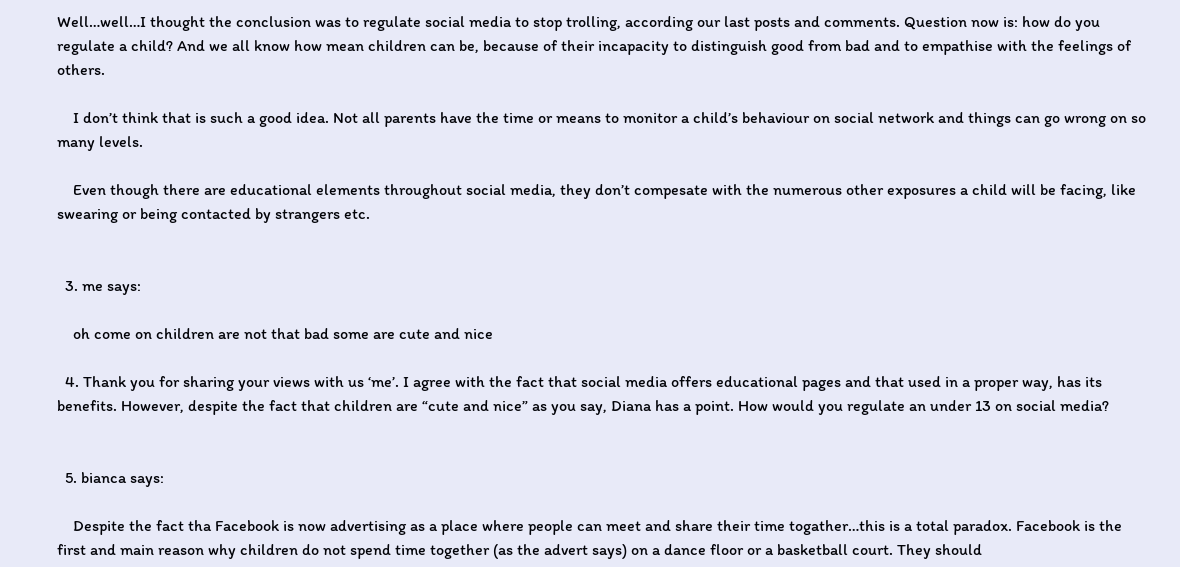Well…well…I thought the conclusion was to regulate social media to stop trolling, according our last posts and comments. Question now is: how do you regulate a child? And we all know how mean children can be, because of their incapacity to distinguish good from bad and to empathise with the feelings of others.

    I don’t think that is such a good idea. Not all parents have the time or means to monitor a child’s behaviour on social network and things can go wrong on so many levels.

    Even though there are educational elements throughout social media, they don’t compesate with the numerous other exposures a child will be facing, like swearing or being contacted by strangers etc.


  3. me says:

    oh come on children are not that bad some are cute and nice

  4. Thank you for sharing your views with us ‘me’. I agree with the fact that social media offers educational pages and that used in a proper way, has its benefits. However, despite the fact that children are “cute and nice” as you say, Diana has a point. How would you regulate an under 13 on social media?


  5. bianca says:

    Despite the fact tha Facebook is now advertising as a place where people can meet and share their time togather…this is a total paradox. Facebook is the first and main reason why children do not spend time together (as the advert says) on a dance floor or a basketball court. They should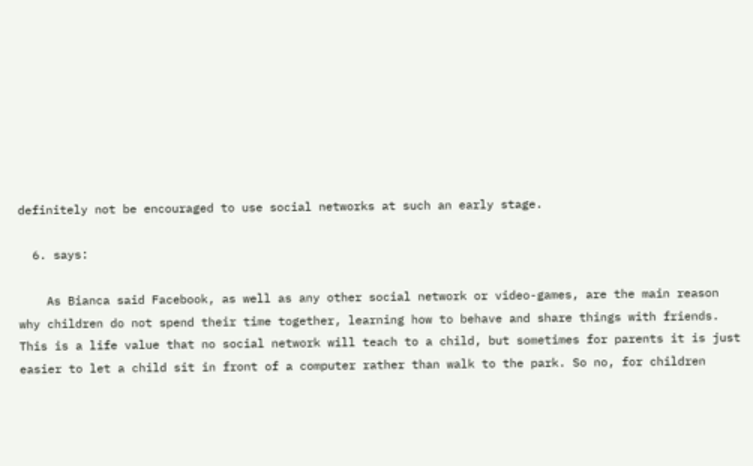definitely not be encouraged to use social networks at such an early stage.

  6. says:

    As Bianca said Facebook, as well as any other social network or video-games, are the main reason why children do not spend their time together, learning how to behave and share things with friends. This is a life value that no social network will teach to a child, but sometimes for parents it is just easier to let a child sit in front of a computer rather than walk to the park. So no, for children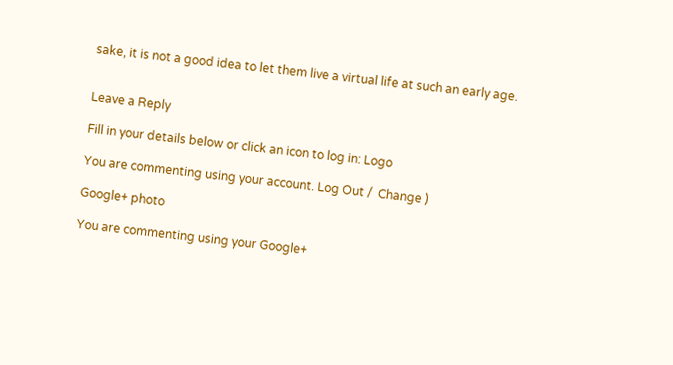sake, it is not a good idea to let them live a virtual life at such an early age.


Leave a Reply

Fill in your details below or click an icon to log in: Logo

You are commenting using your account. Log Out /  Change )

Google+ photo

You are commenting using your Google+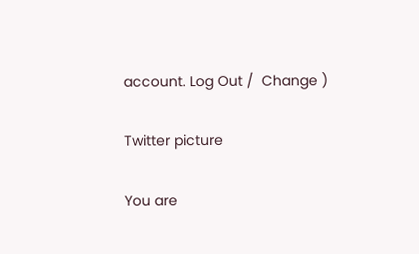account. Log Out /  Change )

Twitter picture

You are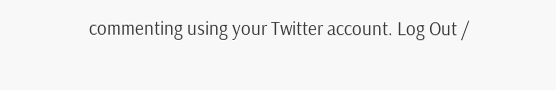commenting using your Twitter account. Log Out /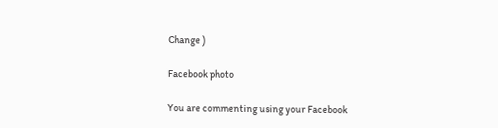Change )

Facebook photo

You are commenting using your Facebook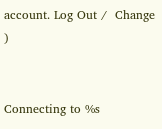account. Log Out /  Change )


Connecting to %s